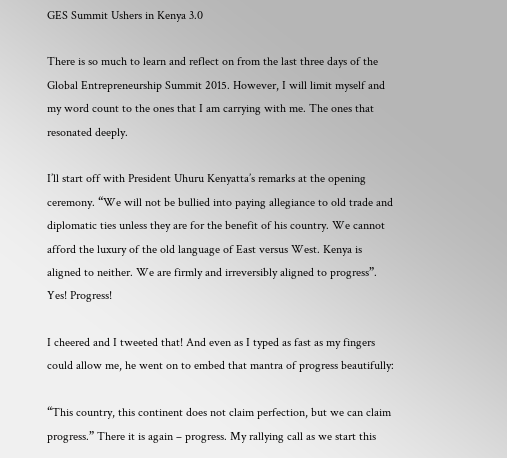GES Summit Ushers in Kenya 3.0

There is so much to learn and reflect on from the last three days of the Global Entrepreneurship Summit 2015. However, I will limit myself and my word count to the ones that I am carrying with me. The ones that resonated deeply.

I’ll start off with President Uhuru Kenyatta’s remarks at the opening ceremony. “We will not be bullied into paying allegiance to old trade and diplomatic ties unless they are for the benefit of his country. We cannot afford the luxury of the old language of East versus West. Kenya is aligned to neither. We are firmly and irreversibly aligned to progress”. Yes! Progress!

I cheered and I tweeted that! And even as I typed as fast as my fingers could allow me, he went on to embed that mantra of progress beautifully:

“This country, this continent does not claim perfection, but we can claim progress.” There it is again – progress. My rallying call as we start this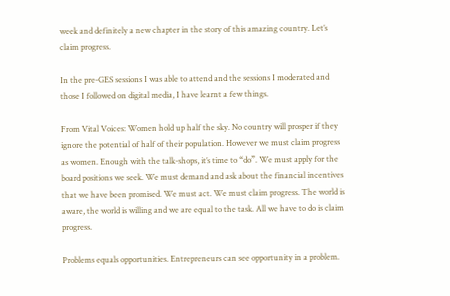week and definitely a new chapter in the story of this amazing country. Let’s claim progress.

In the pre-GES sessions I was able to attend and the sessions I moderated and those I followed on digital media, I have learnt a few things.

From Vital Voices: Women hold up half the sky. No country will prosper if they ignore the potential of half of their population. However we must claim progress as women. Enough with the talk-shops, it’s time to “do”. We must apply for the board positions we seek. We must demand and ask about the financial incentives that we have been promised. We must act. We must claim progress. The world is aware, the world is willing and we are equal to the task. All we have to do is claim progress.

Problems equals opportunities. Entrepreneurs can see opportunity in a problem.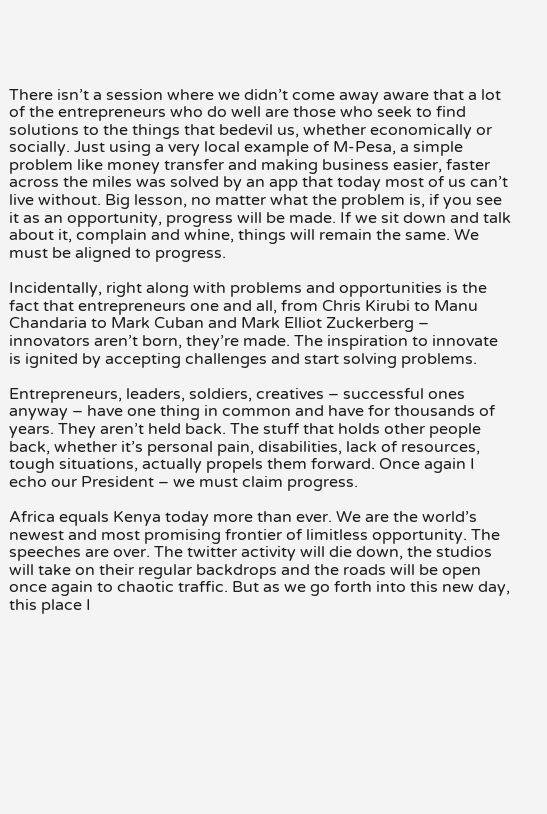There isn’t a session where we didn’t come away aware that a lot of the entrepreneurs who do well are those who seek to find solutions to the things that bedevil us, whether economically or socially. Just using a very local example of M-Pesa, a simple problem like money transfer and making business easier, faster across the miles was solved by an app that today most of us can’t live without. Big lesson, no matter what the problem is, if you see it as an opportunity, progress will be made. If we sit down and talk about it, complain and whine, things will remain the same. We must be aligned to progress.

Incidentally, right along with problems and opportunities is the fact that entrepreneurs one and all, from Chris Kirubi to Manu Chandaria to Mark Cuban and Mark Elliot Zuckerberg – innovators aren’t born, they’re made. The inspiration to innovate is ignited by accepting challenges and start solving problems.

Entrepreneurs, leaders, soldiers, creatives – successful ones anyway – have one thing in common and have for thousands of years. They aren’t held back. The stuff that holds other people back, whether it’s personal pain, disabilities, lack of resources, tough situations, actually propels them forward. Once again I echo our President – we must claim progress.

Africa equals Kenya today more than ever. We are the world’s newest and most promising frontier of limitless opportunity. The speeches are over. The twitter activity will die down, the studios will take on their regular backdrops and the roads will be open once again to chaotic traffic. But as we go forth into this new day, this place I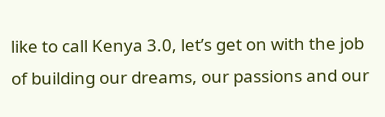like to call Kenya 3.0, let’s get on with the job of building our dreams, our passions and our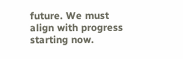future. We must align with progress starting now.